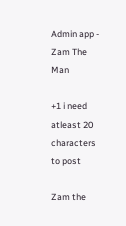Admin app - Zam The Man

+1 i need atleast 20 characters to post

Zam the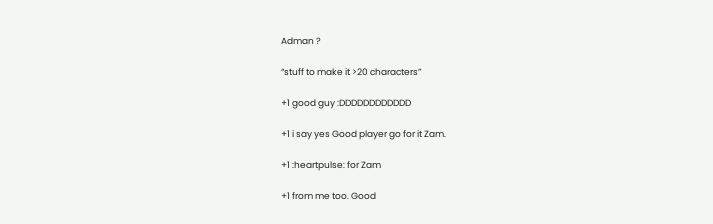Adman ?

“stuff to make it >20 characters”

+1 good guy :DDDDDDDDDDDD

+1 i say yes Good player go for it Zam.

+1 :heartpulse: for Zam

+1 from me too. Good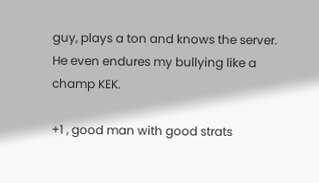guy, plays a ton and knows the server. He even endures my bullying like a champ KEK.

+1 , good man with good strats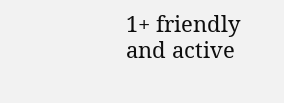1+ friendly and active